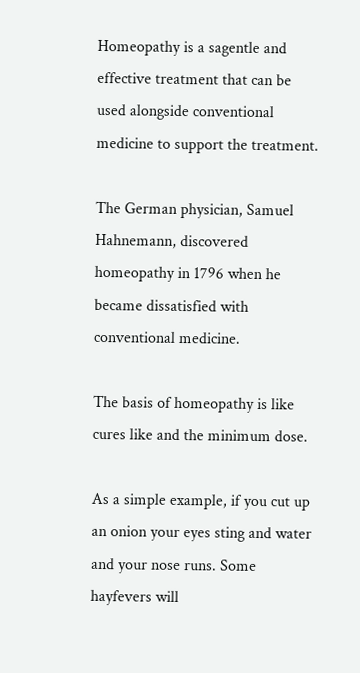Homeopathy is a sagentle and effective treatment that can be used alongside conventional medicine to support the treatment.

The German physician, Samuel Hahnemann, discovered homeopathy in 1796 when he became dissatisfied with conventional medicine.

The basis of homeopathy is like cures like and the minimum dose.

As a simple example, if you cut up an onion your eyes sting and water and your nose runs. Some hayfevers will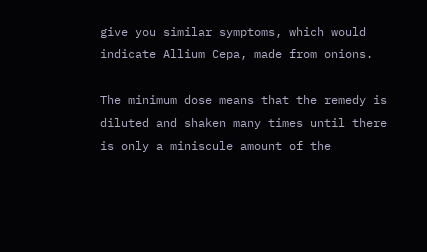give you similar symptoms, which would indicate Allium Cepa, made from onions.

The minimum dose means that the remedy is diluted and shaken many times until there is only a miniscule amount of the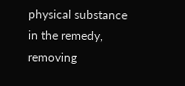physical substance in the remedy, removing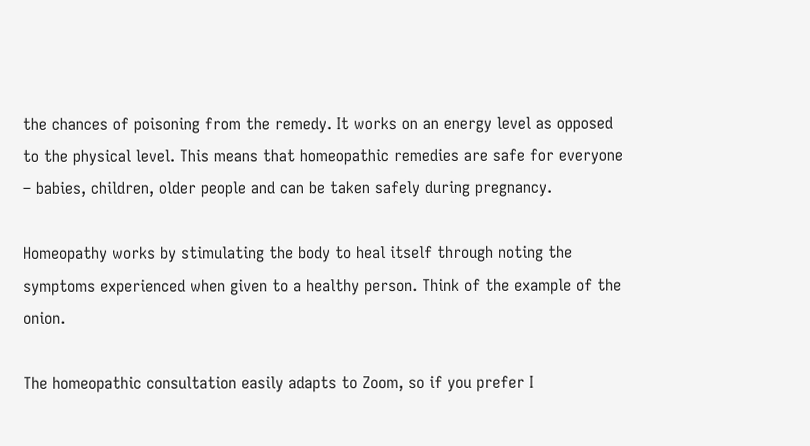the chances of poisoning from the remedy. It works on an energy level as opposed to the physical level. This means that homeopathic remedies are safe for everyone – babies, children, older people and can be taken safely during pregnancy.

Homeopathy works by stimulating the body to heal itself through noting the symptoms experienced when given to a healthy person. Think of the example of the onion.

The homeopathic consultation easily adapts to Zoom, so if you prefer I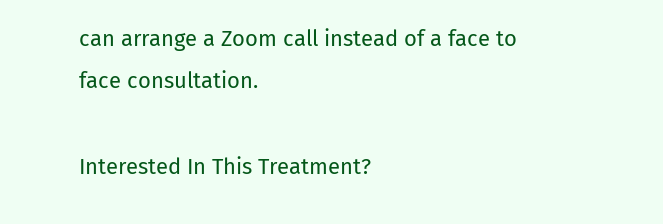can arrange a Zoom call instead of a face to face consultation.

Interested In This Treatment?